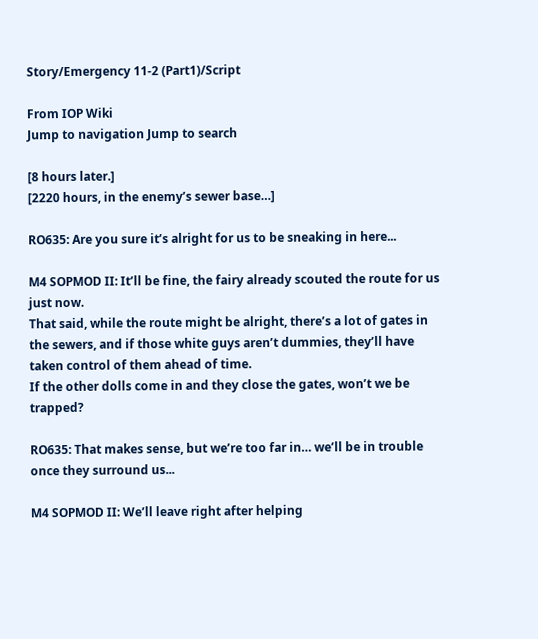Story/Emergency 11-2 (Part1)/Script

From IOP Wiki
Jump to navigation Jump to search

[8 hours later.]
[2220 hours, in the enemy’s sewer base…]

RO635: Are you sure it’s alright for us to be sneaking in here...

M4 SOPMOD II: It’ll be fine, the fairy already scouted the route for us just now.
That said, while the route might be alright, there’s a lot of gates in the sewers, and if those white guys aren’t dummies, they’ll have taken control of them ahead of time.
If the other dolls come in and they close the gates, won’t we be trapped?

RO635: That makes sense, but we’re too far in… we’ll be in trouble once they surround us...

M4 SOPMOD II: We’ll leave right after helping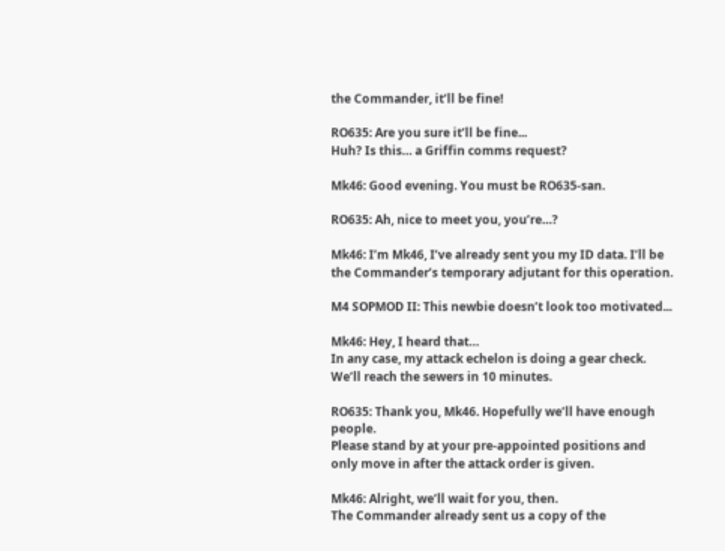the Commander, it’ll be fine!

RO635: Are you sure it’ll be fine...
Huh? Is this… a Griffin comms request?

Mk46: Good evening. You must be RO635-san.

RO635: Ah, nice to meet you, you’re…?

Mk46: I’m Mk46, I’ve already sent you my ID data. I’ll be the Commander’s temporary adjutant for this operation.

M4 SOPMOD II: This newbie doesn’t look too motivated...

Mk46: Hey, I heard that…
In any case, my attack echelon is doing a gear check. We’ll reach the sewers in 10 minutes.

RO635: Thank you, Mk46. Hopefully we’ll have enough people.
Please stand by at your pre-appointed positions and only move in after the attack order is given.

Mk46: Alright, we’ll wait for you, then.
The Commander already sent us a copy of the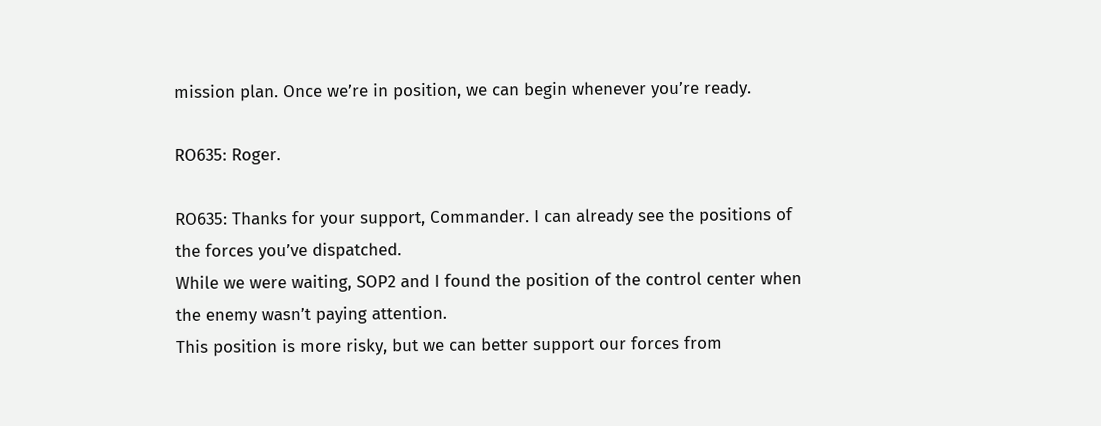mission plan. Once we’re in position, we can begin whenever you’re ready.

RO635: Roger.

RO635: Thanks for your support, Commander. I can already see the positions of the forces you’ve dispatched.
While we were waiting, SOP2 and I found the position of the control center when the enemy wasn’t paying attention.
This position is more risky, but we can better support our forces from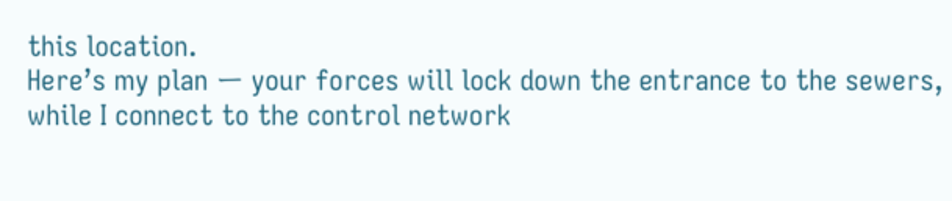this location.
Here’s my plan ー your forces will lock down the entrance to the sewers, while I connect to the control network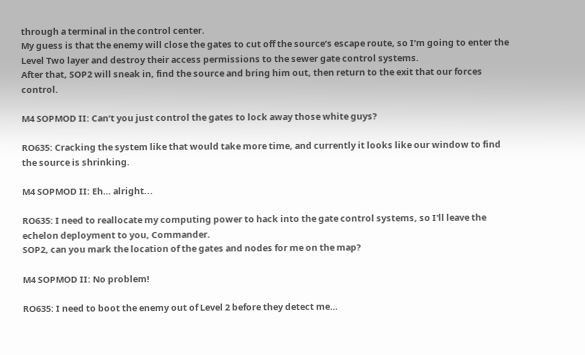through a terminal in the control center.
My guess is that the enemy will close the gates to cut off the source’s escape route, so I’m going to enter the Level Two layer and destroy their access permissions to the sewer gate control systems.
After that, SOP2 will sneak in, find the source and bring him out, then return to the exit that our forces control.

M4 SOPMOD II: Can’t you just control the gates to lock away those white guys?

RO635: Cracking the system like that would take more time, and currently it looks like our window to find the source is shrinking.

M4 SOPMOD II: Eh… alright...

RO635: I need to reallocate my computing power to hack into the gate control systems, so I'll leave the echelon deployment to you, Commander.
SOP2, can you mark the location of the gates and nodes for me on the map?

M4 SOPMOD II: No problem!

RO635: I need to boot the enemy out of Level 2 before they detect me…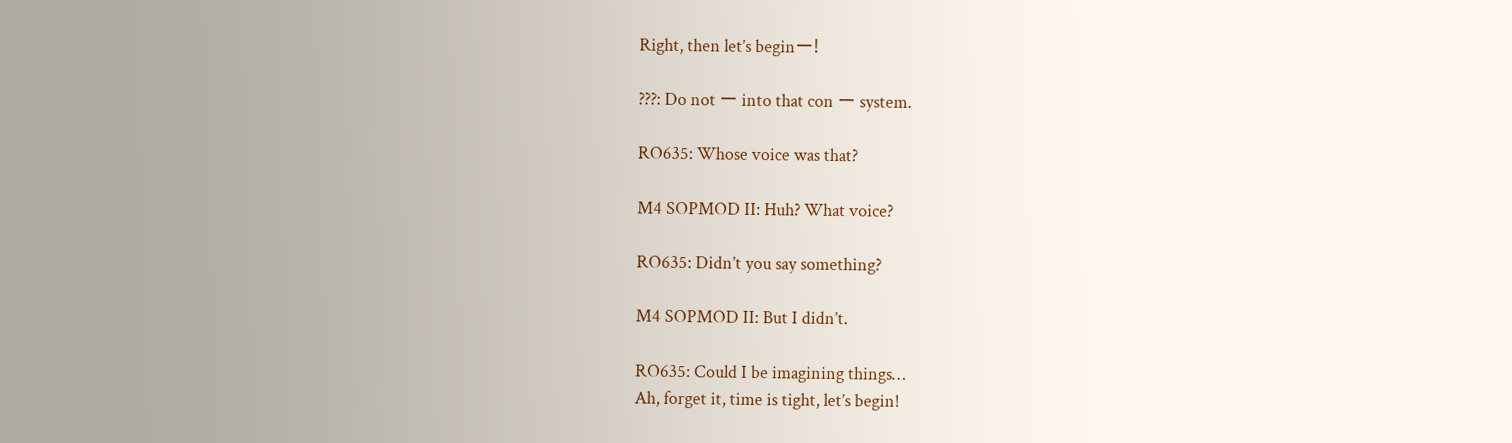Right, then let’s beginー!

???: Do not ー into that con ー system.

RO635: Whose voice was that?

M4 SOPMOD II: Huh? What voice?

RO635: Didn’t you say something?

M4 SOPMOD II: But I didn’t.

RO635: Could I be imagining things…
Ah, forget it, time is tight, let’s begin!